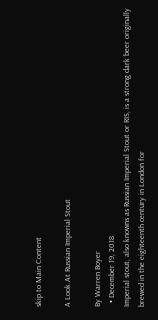skip to Main Content

A Look At Russian Imperial Stout

By Warren Boyer
  • December 19, 2018
Imperial stout, also knowns as Russian Imperial Stout or RIS, is a strong dark beer originally brewed in the eighteenth century in London for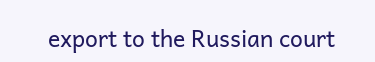export to the Russian court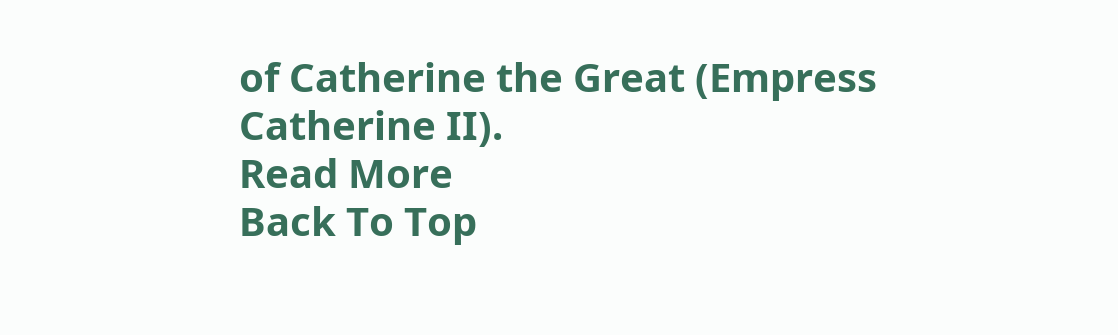of Catherine the Great (Empress Catherine II).
Read More
Back To Top